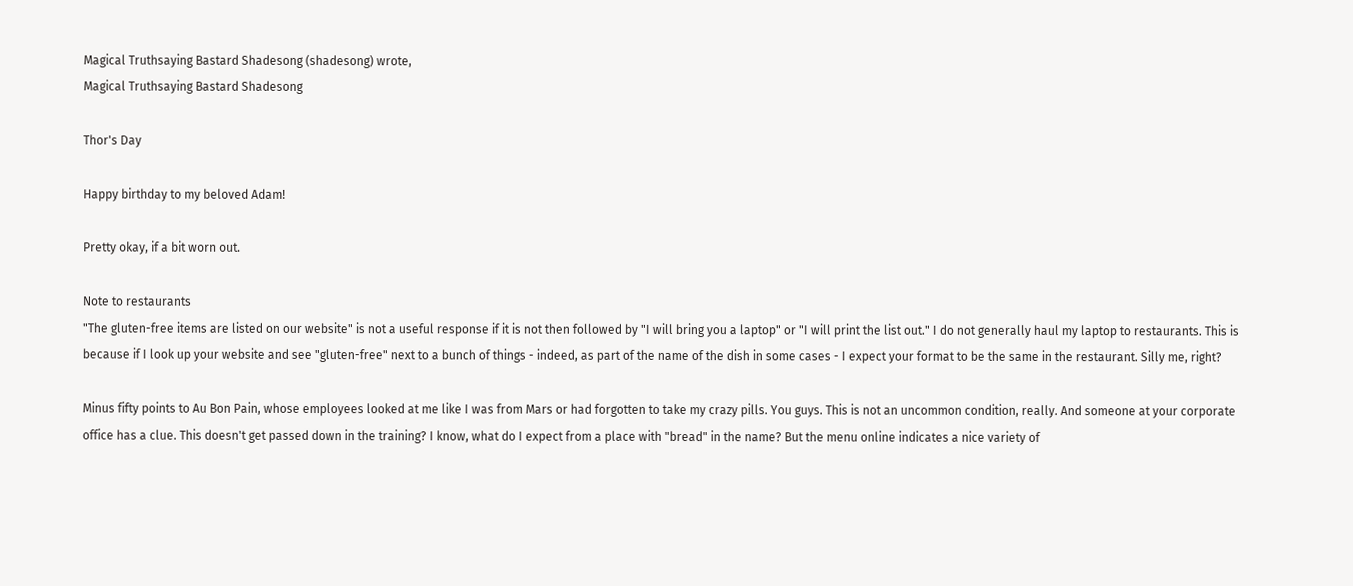Magical Truthsaying Bastard Shadesong (shadesong) wrote,
Magical Truthsaying Bastard Shadesong

Thor's Day

Happy birthday to my beloved Adam!

Pretty okay, if a bit worn out.

Note to restaurants
"The gluten-free items are listed on our website" is not a useful response if it is not then followed by "I will bring you a laptop" or "I will print the list out." I do not generally haul my laptop to restaurants. This is because if I look up your website and see "gluten-free" next to a bunch of things - indeed, as part of the name of the dish in some cases - I expect your format to be the same in the restaurant. Silly me, right?

Minus fifty points to Au Bon Pain, whose employees looked at me like I was from Mars or had forgotten to take my crazy pills. You guys. This is not an uncommon condition, really. And someone at your corporate office has a clue. This doesn't get passed down in the training? I know, what do I expect from a place with "bread" in the name? But the menu online indicates a nice variety of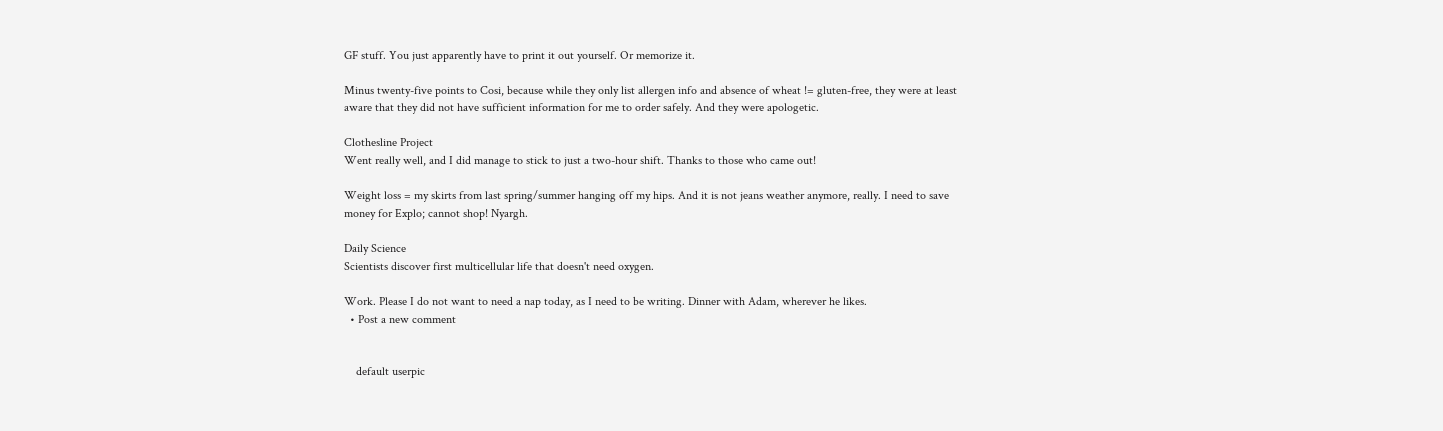GF stuff. You just apparently have to print it out yourself. Or memorize it.

Minus twenty-five points to Cosi, because while they only list allergen info and absence of wheat != gluten-free, they were at least aware that they did not have sufficient information for me to order safely. And they were apologetic.

Clothesline Project
Went really well, and I did manage to stick to just a two-hour shift. Thanks to those who came out!

Weight loss = my skirts from last spring/summer hanging off my hips. And it is not jeans weather anymore, really. I need to save money for Explo; cannot shop! Nyargh.

Daily Science
Scientists discover first multicellular life that doesn't need oxygen.

Work. Please I do not want to need a nap today, as I need to be writing. Dinner with Adam, wherever he likes.
  • Post a new comment


    default userpic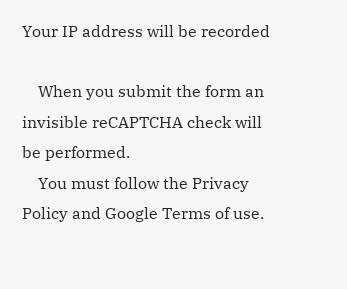Your IP address will be recorded

    When you submit the form an invisible reCAPTCHA check will be performed.
    You must follow the Privacy Policy and Google Terms of use.